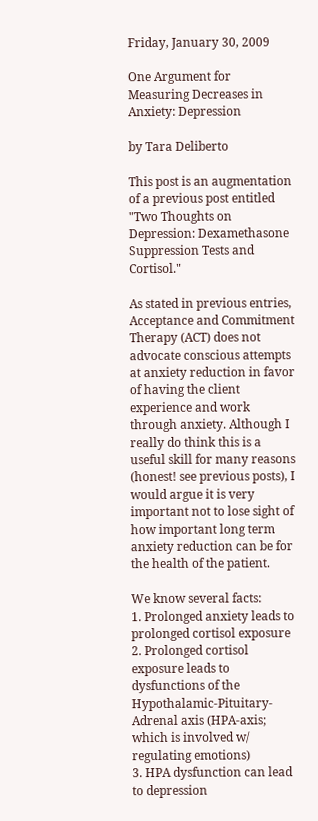Friday, January 30, 2009

One Argument for Measuring Decreases in Anxiety: Depression

by Tara Deliberto

This post is an augmentation of a previous post entitled "Two Thoughts on Depression: Dexamethasone Suppression Tests and Cortisol."

As stated in previous entries, Acceptance and Commitment Therapy (ACT) does not advocate conscious attempts at anxiety reduction in favor of having the client experience and work through anxiety. Although I really do think this is a useful skill for many reasons (honest! see previous posts), I would argue it is very important not to lose sight of how important long term anxiety reduction can be for the health of the patient.

We know several facts:
1. Prolonged anxiety leads to prolonged cortisol exposure
2. Prolonged cortisol exposure leads to dysfunctions of the Hypothalamic-Pituitary-Adrenal axis (HPA-axis; which is involved w/ regulating emotions)
3. HPA dysfunction can lead to depression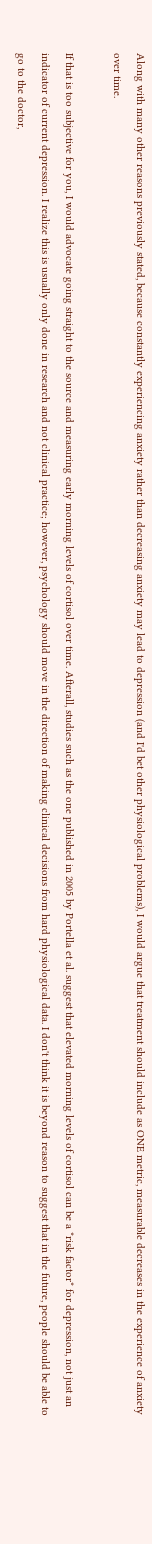Along with many other reasons previously stated, because constantly experiencing anxiety rather than decreasing anxiety may lead to depression (and I'd bet other physiological problems), I would argue that treatment should include as ONE metric, measurable decreases in the experience of anxiety over time.

If that is too subjective for you, I would advocate going straight to the source and measuring early morning levels of cortisol over time. Afterall, studies such as the one published in 2005 by Portella et al. suggest that elevated morning levels of cortisol can be a *risk factor* for depression, not just an indicator of current depression. I realize this is usually only done in research and not clinical practice; however, psychology should move in the direction of making clinical decisions from hard physiological data. I don't think it is beyond reason to suggest that in the future, people should be able to go to the doctor,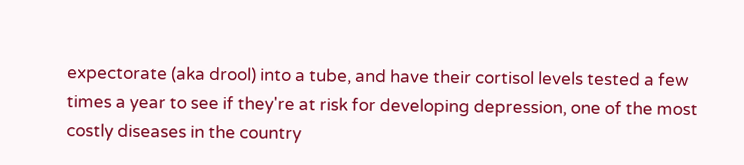expectorate (aka drool) into a tube, and have their cortisol levels tested a few times a year to see if they're at risk for developing depression, one of the most costly diseases in the country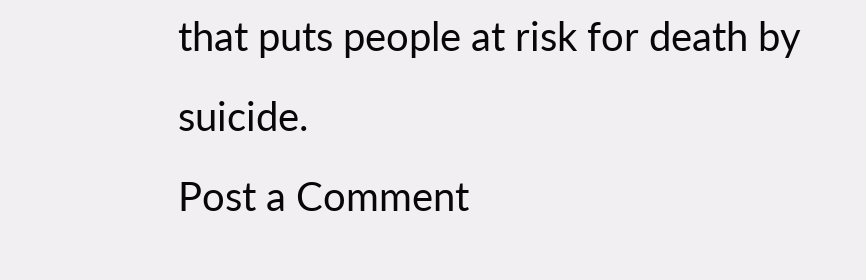that puts people at risk for death by suicide.
Post a Comment